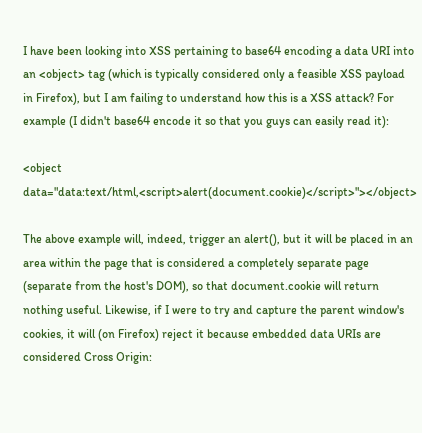I have been looking into XSS pertaining to base64 encoding a data URI into an <object> tag (which is typically considered only a feasible XSS payload in Firefox), but I am failing to understand how this is a XSS attack? For example (I didn't base64 encode it so that you guys can easily read it):

<object data="data:text/html,<script>alert(document.cookie)</script>"></object>

The above example will, indeed, trigger an alert(), but it will be placed in an area within the page that is considered a completely separate page (separate from the host's DOM), so that document.cookie will return nothing useful. Likewise, if I were to try and capture the parent window's cookies, it will (on Firefox) reject it because embedded data URIs are considered Cross Origin: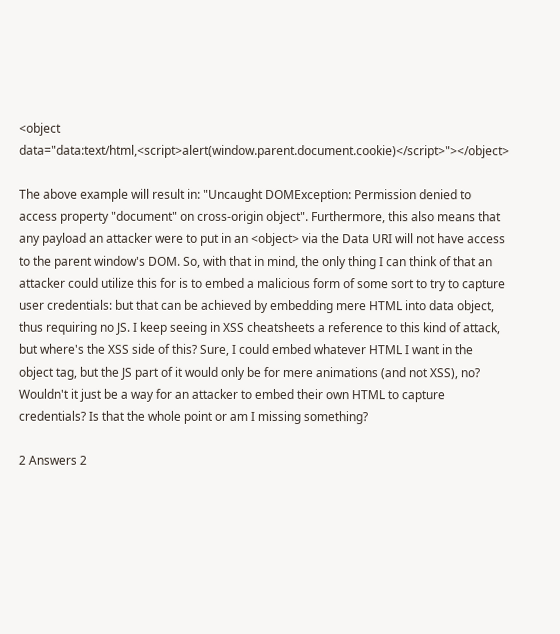<object data="data:text/html,<script>alert(window.parent.document.cookie)</script>"></object>

The above example will result in: "Uncaught DOMException: Permission denied to access property "document" on cross-origin object". Furthermore, this also means that any payload an attacker were to put in an <object> via the Data URI will not have access to the parent window's DOM. So, with that in mind, the only thing I can think of that an attacker could utilize this for is to embed a malicious form of some sort to try to capture user credentials: but that can be achieved by embedding mere HTML into data object, thus requiring no JS. I keep seeing in XSS cheatsheets a reference to this kind of attack, but where's the XSS side of this? Sure, I could embed whatever HTML I want in the object tag, but the JS part of it would only be for mere animations (and not XSS), no? Wouldn't it just be a way for an attacker to embed their own HTML to capture credentials? Is that the whole point or am I missing something?

2 Answers 2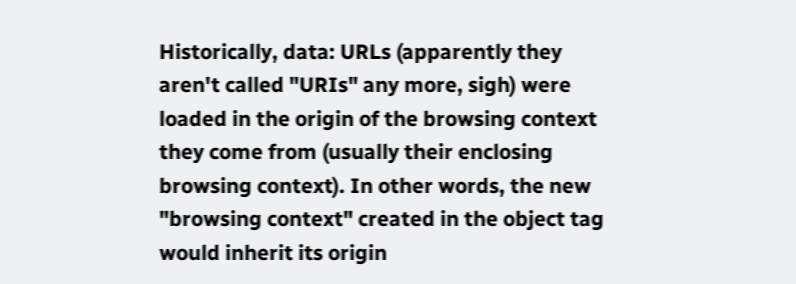Historically, data: URLs (apparently they aren't called "URIs" any more, sigh) were loaded in the origin of the browsing context they come from (usually their enclosing browsing context). In other words, the new "browsing context" created in the object tag would inherit its origin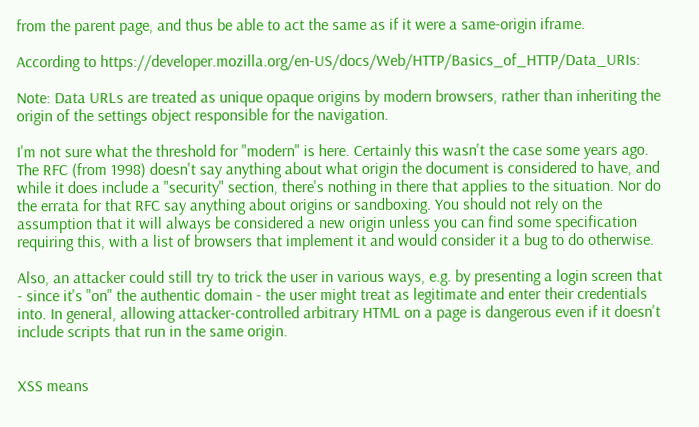from the parent page, and thus be able to act the same as if it were a same-origin iframe.

According to https://developer.mozilla.org/en-US/docs/Web/HTTP/Basics_of_HTTP/Data_URIs:

Note: Data URLs are treated as unique opaque origins by modern browsers, rather than inheriting the origin of the settings object responsible for the navigation.

I'm not sure what the threshold for "modern" is here. Certainly this wasn't the case some years ago. The RFC (from 1998) doesn't say anything about what origin the document is considered to have, and while it does include a "security" section, there's nothing in there that applies to the situation. Nor do the errata for that RFC say anything about origins or sandboxing. You should not rely on the assumption that it will always be considered a new origin unless you can find some specification requiring this, with a list of browsers that implement it and would consider it a bug to do otherwise.

Also, an attacker could still try to trick the user in various ways, e.g. by presenting a login screen that - since it's "on" the authentic domain - the user might treat as legitimate and enter their credentials into. In general, allowing attacker-controlled arbitrary HTML on a page is dangerous even if it doesn't include scripts that run in the same origin.


XSS means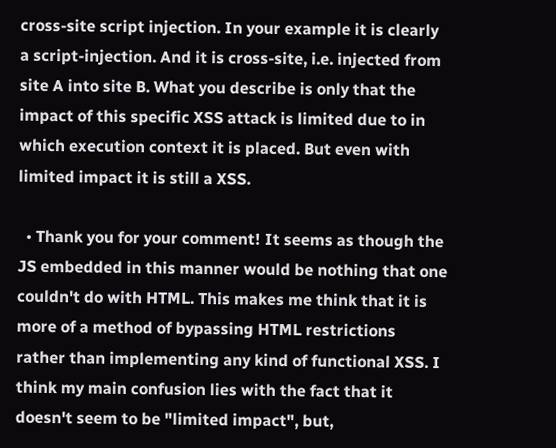cross-site script injection. In your example it is clearly a script-injection. And it is cross-site, i.e. injected from site A into site B. What you describe is only that the impact of this specific XSS attack is limited due to in which execution context it is placed. But even with limited impact it is still a XSS.

  • Thank you for your comment! It seems as though the JS embedded in this manner would be nothing that one couldn't do with HTML. This makes me think that it is more of a method of bypassing HTML restrictions rather than implementing any kind of functional XSS. I think my main confusion lies with the fact that it doesn't seem to be "limited impact", but,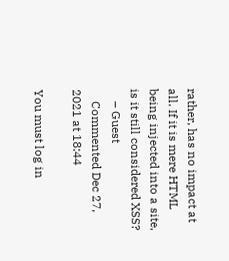rather, has no impact at all. If it is mere HTML being injected into a site, is it still considered XSS?
    – Guest
    Commented Dec 27, 2021 at 18:44

You must log in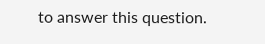to answer this question.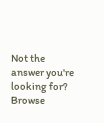Not the answer you're looking for? Browse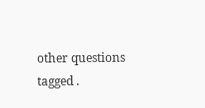other questions tagged .